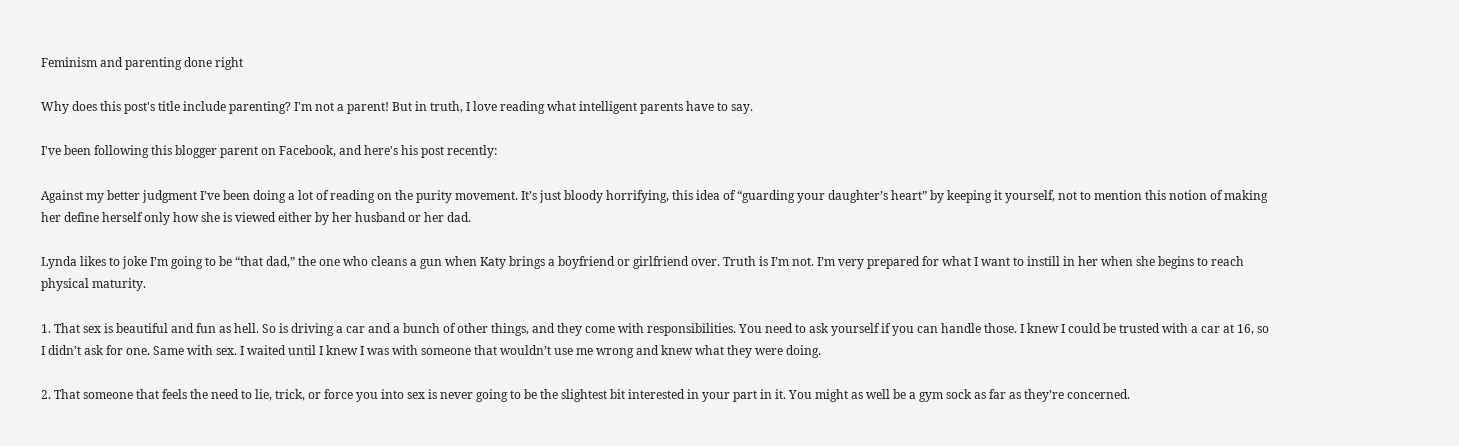Feminism and parenting done right

Why does this post's title include parenting? I'm not a parent! But in truth, I love reading what intelligent parents have to say.

I've been following this blogger parent on Facebook, and here's his post recently:

Against my better judgment I’ve been doing a lot of reading on the purity movement. It’s just bloody horrifying, this idea of “guarding your daughter’s heart” by keeping it yourself, not to mention this notion of making her define herself only how she is viewed either by her husband or her dad.

Lynda likes to joke I’m going to be “that dad,” the one who cleans a gun when Katy brings a boyfriend or girlfriend over. Truth is I’m not. I’m very prepared for what I want to instill in her when she begins to reach physical maturity.

1. That sex is beautiful and fun as hell. So is driving a car and a bunch of other things, and they come with responsibilities. You need to ask yourself if you can handle those. I knew I could be trusted with a car at 16, so I didn’t ask for one. Same with sex. I waited until I knew I was with someone that wouldn’t use me wrong and knew what they were doing.

2. That someone that feels the need to lie, trick, or force you into sex is never going to be the slightest bit interested in your part in it. You might as well be a gym sock as far as they’re concerned.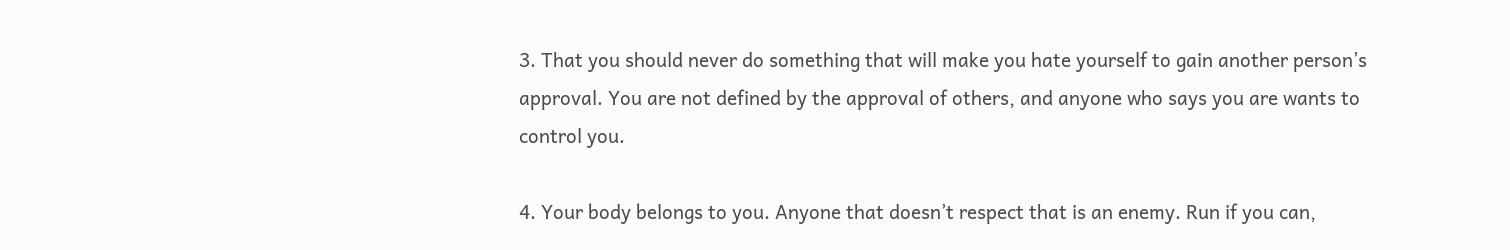3. That you should never do something that will make you hate yourself to gain another person’s approval. You are not defined by the approval of others, and anyone who says you are wants to control you.

4. Your body belongs to you. Anyone that doesn’t respect that is an enemy. Run if you can,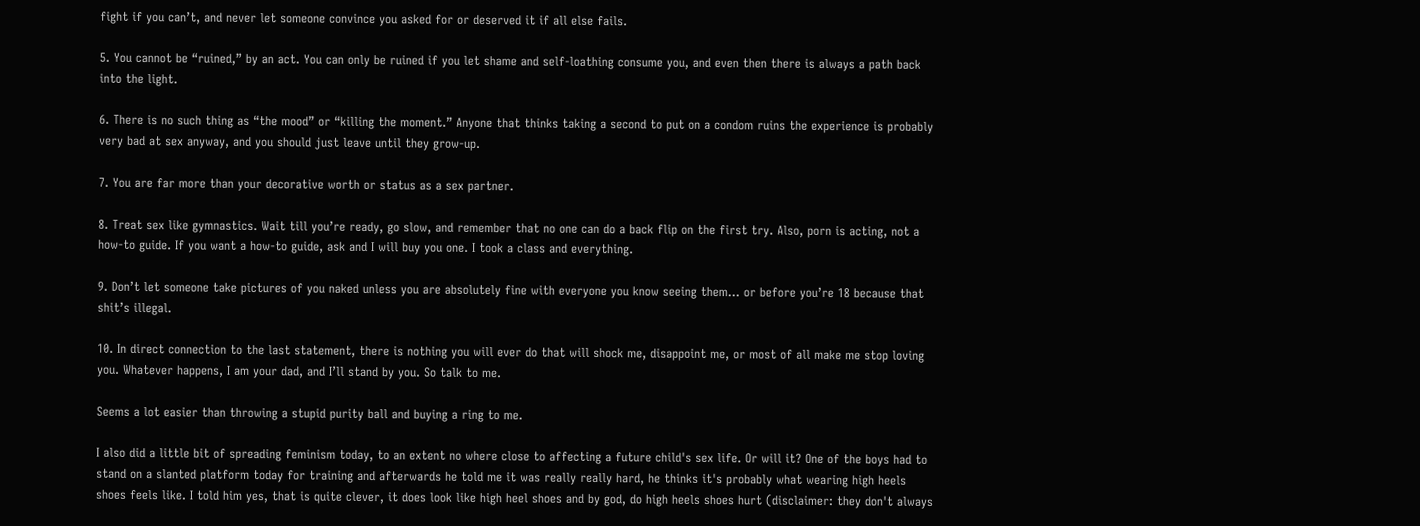fight if you can’t, and never let someone convince you asked for or deserved it if all else fails.

5. You cannot be “ruined,” by an act. You can only be ruined if you let shame and self-loathing consume you, and even then there is always a path back into the light.

6. There is no such thing as “the mood” or “killing the moment.” Anyone that thinks taking a second to put on a condom ruins the experience is probably very bad at sex anyway, and you should just leave until they grow-up.

7. You are far more than your decorative worth or status as a sex partner.

8. Treat sex like gymnastics. Wait till you’re ready, go slow, and remember that no one can do a back flip on the first try. Also, porn is acting, not a how-to guide. If you want a how-to guide, ask and I will buy you one. I took a class and everything.

9. Don’t let someone take pictures of you naked unless you are absolutely fine with everyone you know seeing them… or before you’re 18 because that shit’s illegal.

10. In direct connection to the last statement, there is nothing you will ever do that will shock me, disappoint me, or most of all make me stop loving you. Whatever happens, I am your dad, and I’ll stand by you. So talk to me.

Seems a lot easier than throwing a stupid purity ball and buying a ring to me.

I also did a little bit of spreading feminism today, to an extent no where close to affecting a future child's sex life. Or will it? One of the boys had to stand on a slanted platform today for training and afterwards he told me it was really really hard, he thinks it's probably what wearing high heels shoes feels like. I told him yes, that is quite clever, it does look like high heel shoes and by god, do high heels shoes hurt (disclaimer: they don't always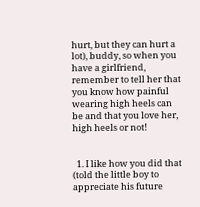hurt, but they can hurt a lot), buddy, so when you have a girlfriend, remember to tell her that you know how painful wearing high heels can be and that you love her, high heels or not!


  1. I like how you did that (told the little boy to appreciate his future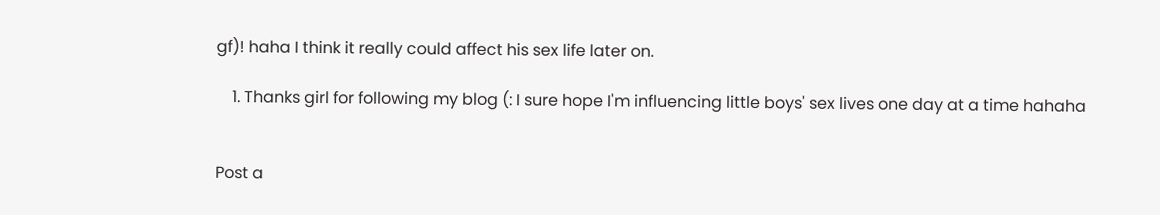gf)! haha I think it really could affect his sex life later on.

    1. Thanks girl for following my blog (: I sure hope I'm influencing little boys' sex lives one day at a time hahaha


Post a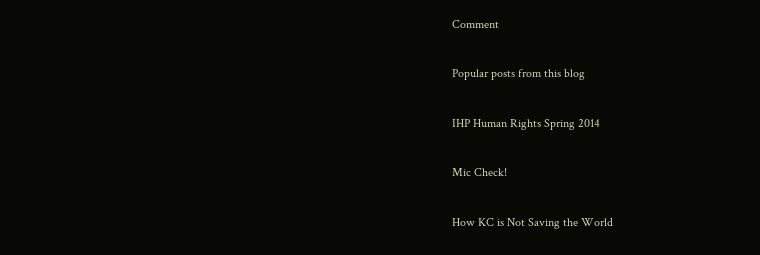Comment

Popular posts from this blog

IHP Human Rights Spring 2014

Mic Check!

How KC is Not Saving the World